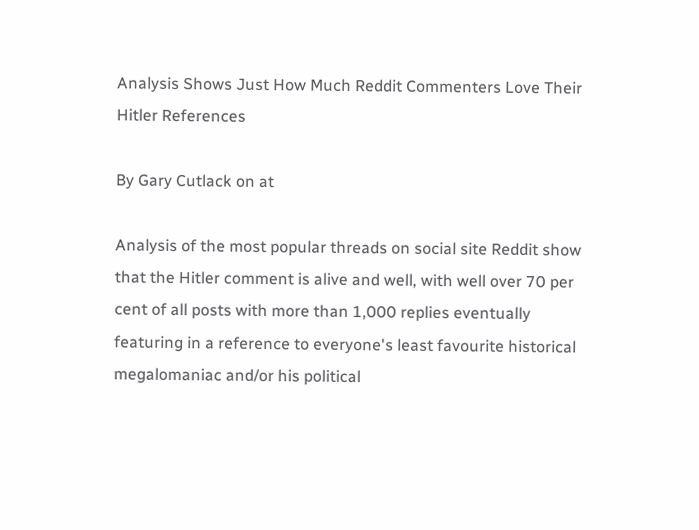Analysis Shows Just How Much Reddit Commenters Love Their Hitler References

By Gary Cutlack on at

Analysis of the most popular threads on social site Reddit show that the Hitler comment is alive and well, with well over 70 per cent of all posts with more than 1,000 replies eventually featuring in a reference to everyone's least favourite historical megalomaniac and/or his political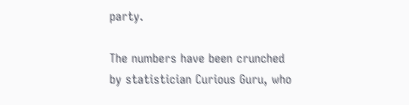party.

The numbers have been crunched by statistician Curious Guru, who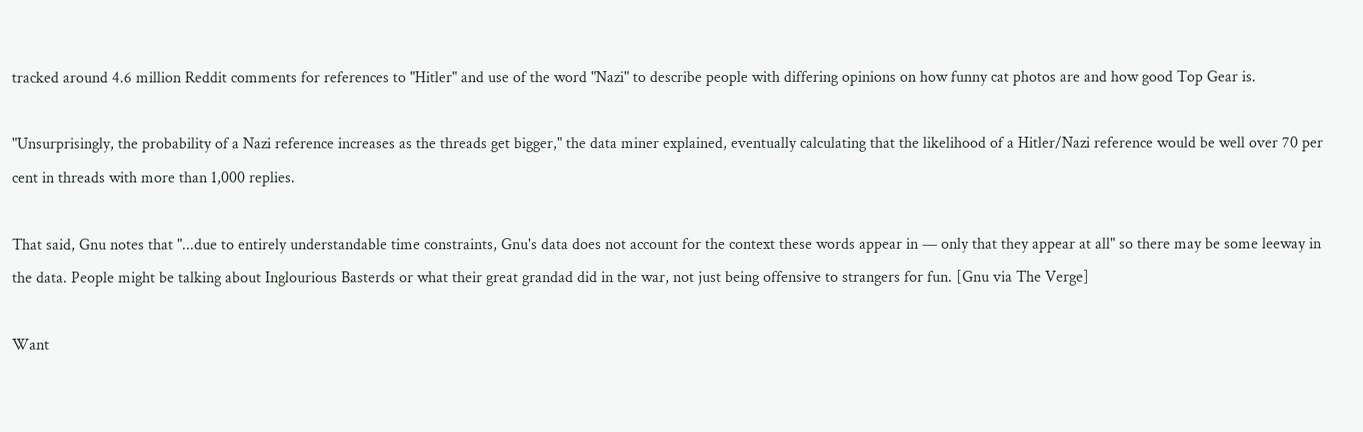tracked around 4.6 million Reddit comments for references to "Hitler" and use of the word "Nazi" to describe people with differing opinions on how funny cat photos are and how good Top Gear is.

"Unsurprisingly, the probability of a Nazi reference increases as the threads get bigger," the data miner explained, eventually calculating that the likelihood of a Hitler/Nazi reference would be well over 70 per cent in threads with more than 1,000 replies.

That said, Gnu notes that "...due to entirely understandable time constraints, Gnu's data does not account for the context these words appear in — only that they appear at all" so there may be some leeway in the data. People might be talking about Inglourious Basterds or what their great grandad did in the war, not just being offensive to strangers for fun. [Gnu via The Verge]

Want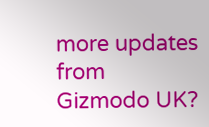more updates from Gizmodo UK?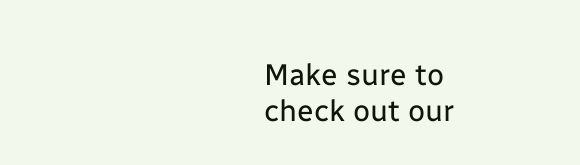Make sure to check out our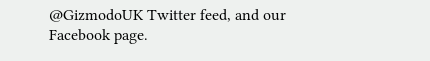@GizmodoUK Twitter feed, and our Facebook page.